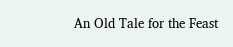An Old Tale for the Feast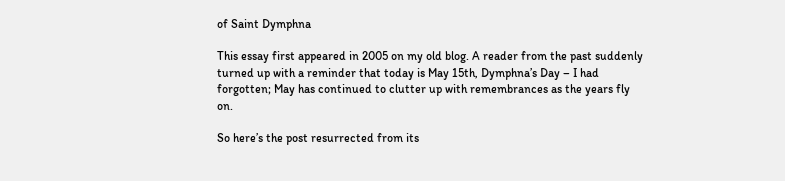of Saint Dymphna

This essay first appeared in 2005 on my old blog. A reader from the past suddenly turned up with a reminder that today is May 15th, Dymphna’s Day – I had forgotten; May has continued to clutter up with remembrances as the years fly on.

So here’s the post resurrected from its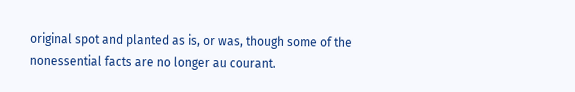original spot and planted as is, or was, though some of the nonessential facts are no longer au courant.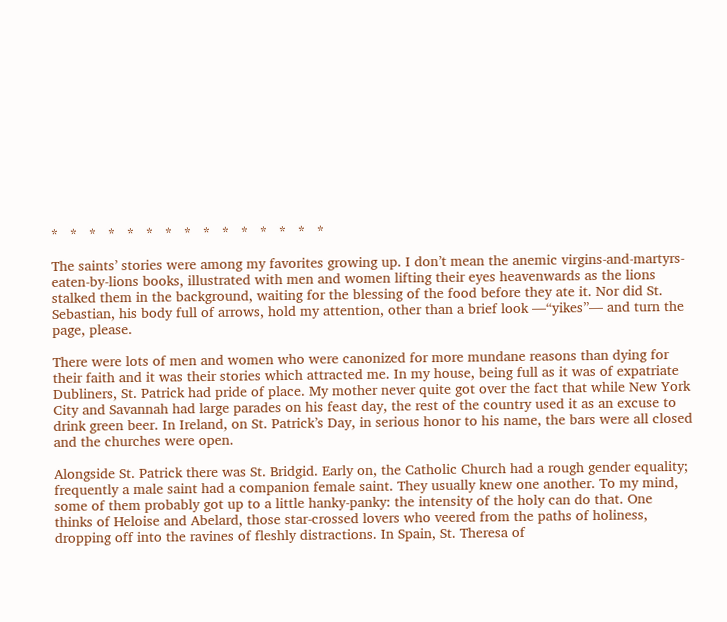*   *   *   *   *   *   *   *   *   *   *   *   *   *   *

The saints’ stories were among my favorites growing up. I don’t mean the anemic virgins-and-martyrs-eaten-by-lions books, illustrated with men and women lifting their eyes heavenwards as the lions stalked them in the background, waiting for the blessing of the food before they ate it. Nor did St. Sebastian, his body full of arrows, hold my attention, other than a brief look —“yikes”— and turn the page, please.

There were lots of men and women who were canonized for more mundane reasons than dying for their faith and it was their stories which attracted me. In my house, being full as it was of expatriate Dubliners, St. Patrick had pride of place. My mother never quite got over the fact that while New York City and Savannah had large parades on his feast day, the rest of the country used it as an excuse to drink green beer. In Ireland, on St. Patrick’s Day, in serious honor to his name, the bars were all closed and the churches were open.

Alongside St. Patrick there was St. Bridgid. Early on, the Catholic Church had a rough gender equality; frequently a male saint had a companion female saint. They usually knew one another. To my mind, some of them probably got up to a little hanky-panky: the intensity of the holy can do that. One thinks of Heloise and Abelard, those star-crossed lovers who veered from the paths of holiness, dropping off into the ravines of fleshly distractions. In Spain, St. Theresa of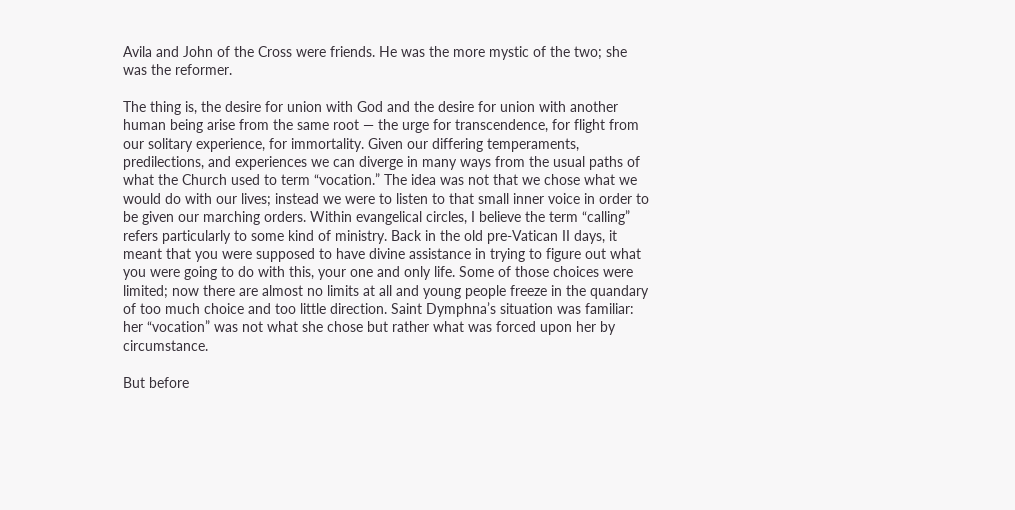Avila and John of the Cross were friends. He was the more mystic of the two; she was the reformer.

The thing is, the desire for union with God and the desire for union with another human being arise from the same root — the urge for transcendence, for flight from our solitary experience, for immortality. Given our differing temperaments, predilections, and experiences we can diverge in many ways from the usual paths of what the Church used to term “vocation.” The idea was not that we chose what we would do with our lives; instead we were to listen to that small inner voice in order to be given our marching orders. Within evangelical circles, I believe the term “calling” refers particularly to some kind of ministry. Back in the old pre-Vatican II days, it meant that you were supposed to have divine assistance in trying to figure out what you were going to do with this, your one and only life. Some of those choices were limited; now there are almost no limits at all and young people freeze in the quandary of too much choice and too little direction. Saint Dymphna’s situation was familiar: her “vocation” was not what she chose but rather what was forced upon her by circumstance.

But before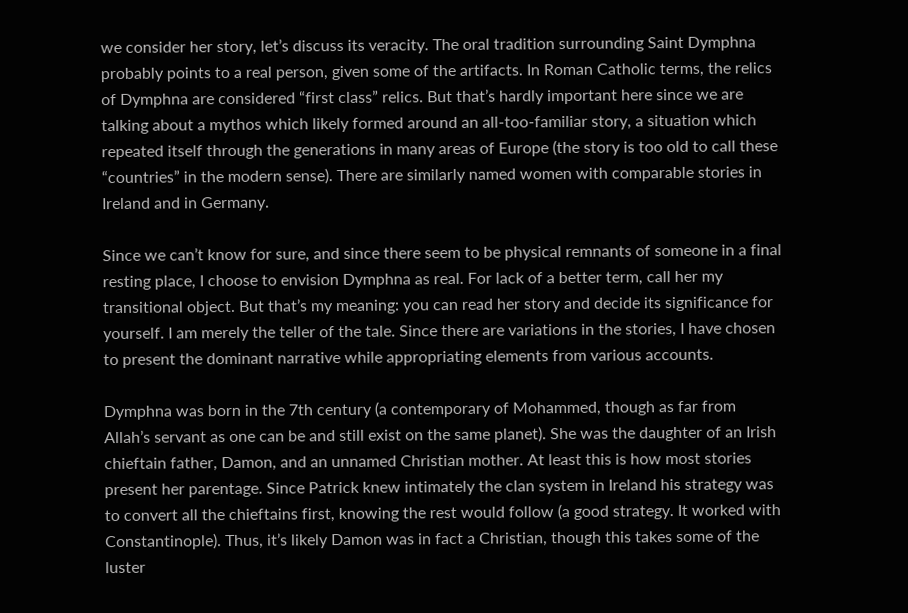we consider her story, let’s discuss its veracity. The oral tradition surrounding Saint Dymphna probably points to a real person, given some of the artifacts. In Roman Catholic terms, the relics of Dymphna are considered “first class” relics. But that’s hardly important here since we are talking about a mythos which likely formed around an all-too-familiar story, a situation which repeated itself through the generations in many areas of Europe (the story is too old to call these “countries” in the modern sense). There are similarly named women with comparable stories in Ireland and in Germany.

Since we can’t know for sure, and since there seem to be physical remnants of someone in a final resting place, I choose to envision Dymphna as real. For lack of a better term, call her my transitional object. But that’s my meaning: you can read her story and decide its significance for yourself. I am merely the teller of the tale. Since there are variations in the stories, I have chosen to present the dominant narrative while appropriating elements from various accounts.

Dymphna was born in the 7th century (a contemporary of Mohammed, though as far from Allah’s servant as one can be and still exist on the same planet). She was the daughter of an Irish chieftain father, Damon, and an unnamed Christian mother. At least this is how most stories present her parentage. Since Patrick knew intimately the clan system in Ireland his strategy was to convert all the chieftains first, knowing the rest would follow (a good strategy. It worked with Constantinople). Thus, it’s likely Damon was in fact a Christian, though this takes some of the luster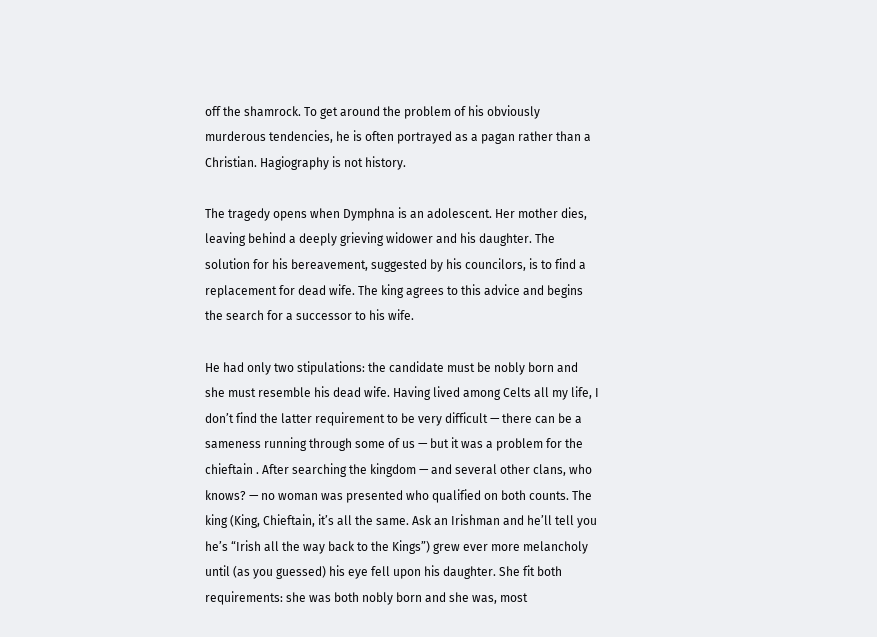off the shamrock. To get around the problem of his obviously murderous tendencies, he is often portrayed as a pagan rather than a Christian. Hagiography is not history.

The tragedy opens when Dymphna is an adolescent. Her mother dies, leaving behind a deeply grieving widower and his daughter. The solution for his bereavement, suggested by his councilors, is to find a replacement for dead wife. The king agrees to this advice and begins the search for a successor to his wife.

He had only two stipulations: the candidate must be nobly born and she must resemble his dead wife. Having lived among Celts all my life, I don’t find the latter requirement to be very difficult — there can be a sameness running through some of us — but it was a problem for the chieftain . After searching the kingdom — and several other clans, who knows? — no woman was presented who qualified on both counts. The king (King, Chieftain, it’s all the same. Ask an Irishman and he’ll tell you he’s “Irish all the way back to the Kings”) grew ever more melancholy until (as you guessed) his eye fell upon his daughter. She fit both requirements: she was both nobly born and she was, most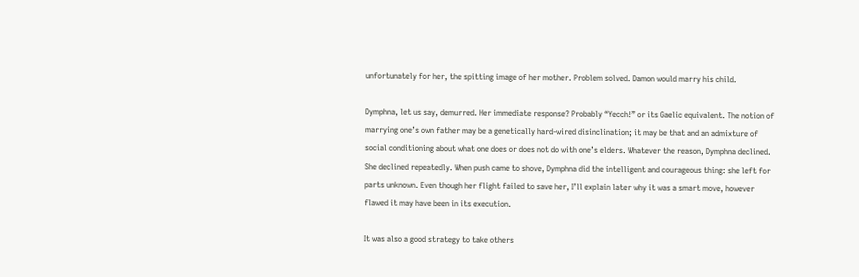unfortunately for her, the spitting image of her mother. Problem solved. Damon would marry his child.

Dymphna, let us say, demurred. Her immediate response? Probably “Yecch!” or its Gaelic equivalent. The notion of marrying one’s own father may be a genetically hard-wired disinclination; it may be that and an admixture of social conditioning about what one does or does not do with one’s elders. Whatever the reason, Dymphna declined. She declined repeatedly. When push came to shove, Dymphna did the intelligent and courageous thing: she left for parts unknown. Even though her flight failed to save her, I’ll explain later why it was a smart move, however flawed it may have been in its execution.

It was also a good strategy to take others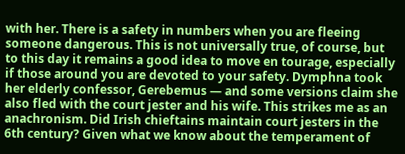with her. There is a safety in numbers when you are fleeing someone dangerous. This is not universally true, of course, but to this day it remains a good idea to move en tourage, especially if those around you are devoted to your safety. Dymphna took her elderly confessor, Gerebemus — and some versions claim she also fled with the court jester and his wife. This strikes me as an anachronism. Did Irish chieftains maintain court jesters in the 6th century? Given what we know about the temperament of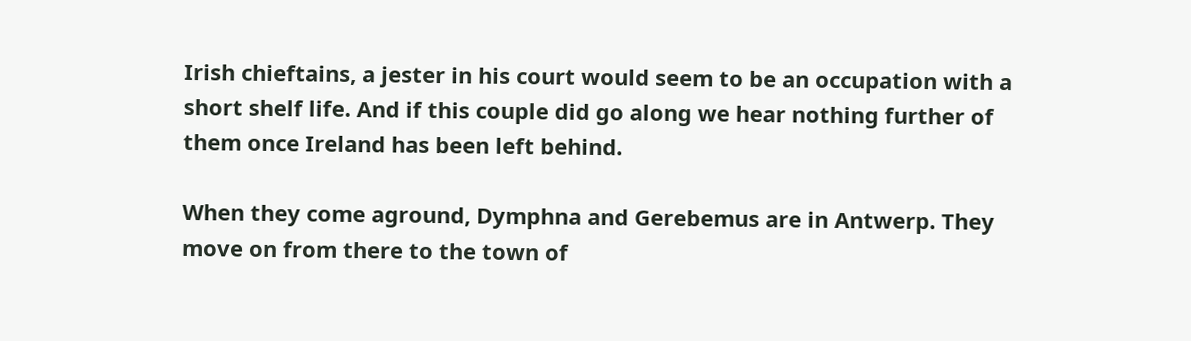Irish chieftains, a jester in his court would seem to be an occupation with a short shelf life. And if this couple did go along we hear nothing further of them once Ireland has been left behind.

When they come aground, Dymphna and Gerebemus are in Antwerp. They move on from there to the town of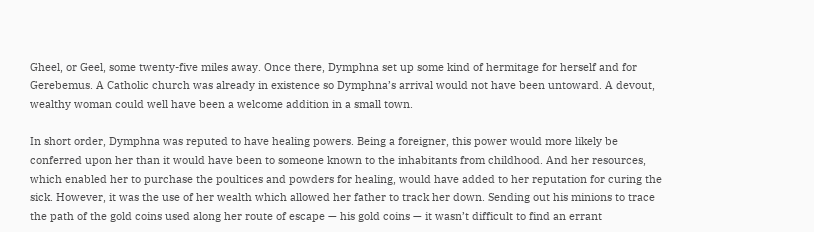Gheel, or Geel, some twenty-five miles away. Once there, Dymphna set up some kind of hermitage for herself and for Gerebemus. A Catholic church was already in existence so Dymphna’s arrival would not have been untoward. A devout, wealthy woman could well have been a welcome addition in a small town.

In short order, Dymphna was reputed to have healing powers. Being a foreigner, this power would more likely be conferred upon her than it would have been to someone known to the inhabitants from childhood. And her resources, which enabled her to purchase the poultices and powders for healing, would have added to her reputation for curing the sick. However, it was the use of her wealth which allowed her father to track her down. Sending out his minions to trace the path of the gold coins used along her route of escape — his gold coins — it wasn’t difficult to find an errant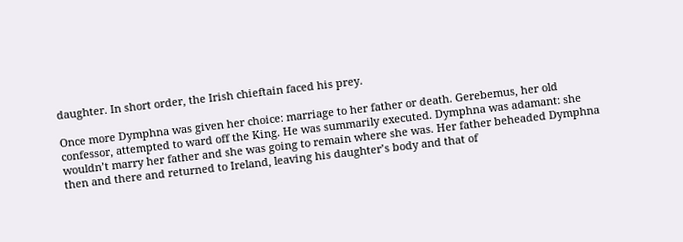daughter. In short order, the Irish chieftain faced his prey.

Once more Dymphna was given her choice: marriage to her father or death. Gerebemus, her old confessor, attempted to ward off the King. He was summarily executed. Dymphna was adamant: she wouldn’t marry her father and she was going to remain where she was. Her father beheaded Dymphna then and there and returned to Ireland, leaving his daughter’s body and that of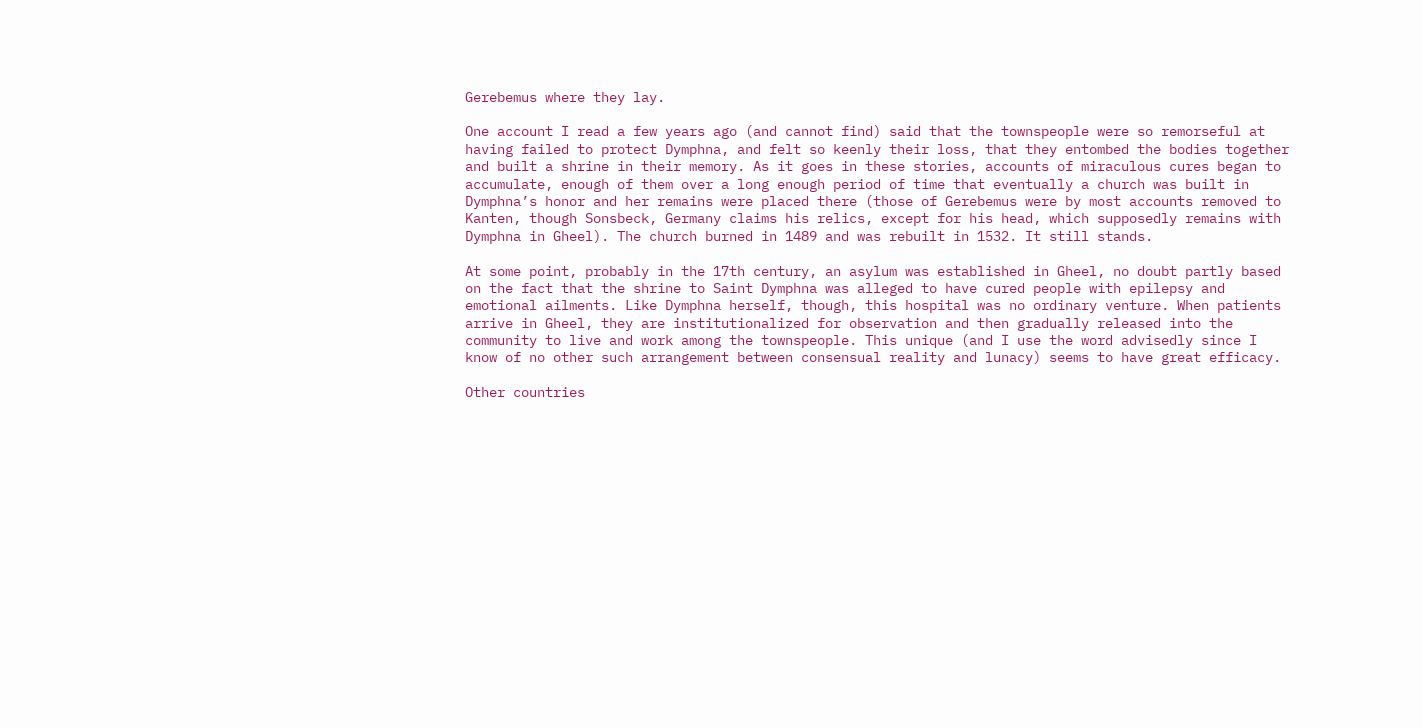Gerebemus where they lay.

One account I read a few years ago (and cannot find) said that the townspeople were so remorseful at having failed to protect Dymphna, and felt so keenly their loss, that they entombed the bodies together and built a shrine in their memory. As it goes in these stories, accounts of miraculous cures began to accumulate, enough of them over a long enough period of time that eventually a church was built in Dymphna’s honor and her remains were placed there (those of Gerebemus were by most accounts removed to Kanten, though Sonsbeck, Germany claims his relics, except for his head, which supposedly remains with Dymphna in Gheel). The church burned in 1489 and was rebuilt in 1532. It still stands.

At some point, probably in the 17th century, an asylum was established in Gheel, no doubt partly based on the fact that the shrine to Saint Dymphna was alleged to have cured people with epilepsy and emotional ailments. Like Dymphna herself, though, this hospital was no ordinary venture. When patients arrive in Gheel, they are institutionalized for observation and then gradually released into the community to live and work among the townspeople. This unique (and I use the word advisedly since I know of no other such arrangement between consensual reality and lunacy) seems to have great efficacy.

Other countries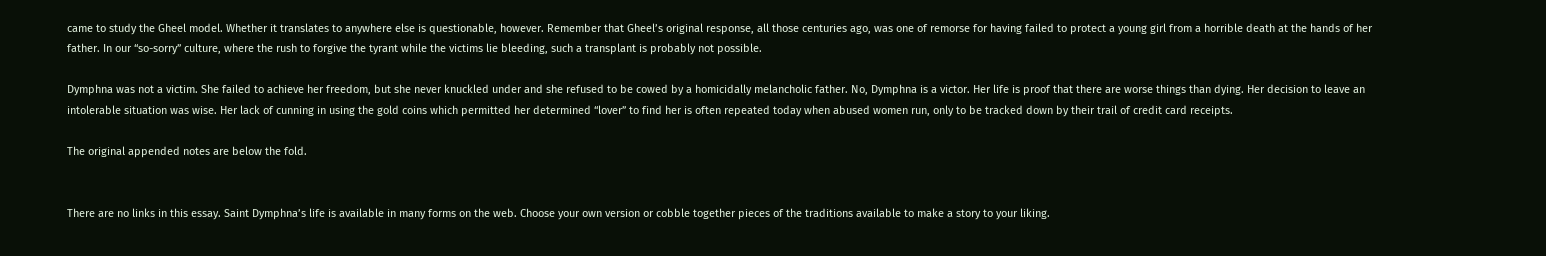came to study the Gheel model. Whether it translates to anywhere else is questionable, however. Remember that Gheel’s original response, all those centuries ago, was one of remorse for having failed to protect a young girl from a horrible death at the hands of her father. In our “so-sorry” culture, where the rush to forgive the tyrant while the victims lie bleeding, such a transplant is probably not possible.

Dymphna was not a victim. She failed to achieve her freedom, but she never knuckled under and she refused to be cowed by a homicidally melancholic father. No, Dymphna is a victor. Her life is proof that there are worse things than dying. Her decision to leave an intolerable situation was wise. Her lack of cunning in using the gold coins which permitted her determined “lover” to find her is often repeated today when abused women run, only to be tracked down by their trail of credit card receipts.

The original appended notes are below the fold.


There are no links in this essay. Saint Dymphna’s life is available in many forms on the web. Choose your own version or cobble together pieces of the traditions available to make a story to your liking.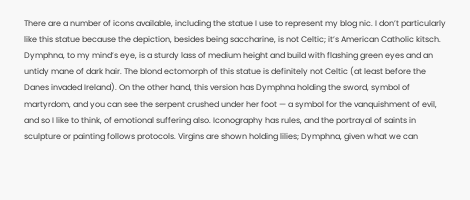There are a number of icons available, including the statue I use to represent my blog nic. I don’t particularly like this statue because the depiction, besides being saccharine, is not Celtic; it’s American Catholic kitsch. Dymphna, to my mind’s eye, is a sturdy lass of medium height and build with flashing green eyes and an untidy mane of dark hair. The blond ectomorph of this statue is definitely not Celtic (at least before the Danes invaded Ireland). On the other hand, this version has Dymphna holding the sword, symbol of martyrdom, and you can see the serpent crushed under her foot — a symbol for the vanquishment of evil, and so I like to think, of emotional suffering also. Iconography has rules, and the portrayal of saints in sculpture or painting follows protocols. Virgins are shown holding lilies; Dymphna, given what we can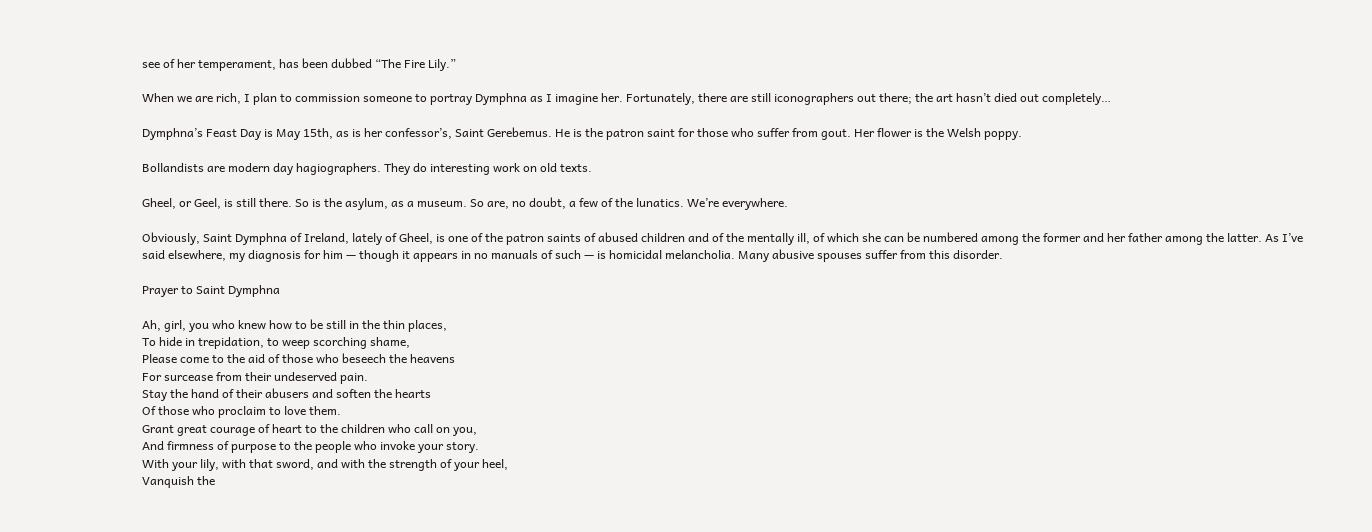see of her temperament, has been dubbed “The Fire Lily.”

When we are rich, I plan to commission someone to portray Dymphna as I imagine her. Fortunately, there are still iconographers out there; the art hasn’t died out completely…

Dymphna’s Feast Day is May 15th, as is her confessor’s, Saint Gerebemus. He is the patron saint for those who suffer from gout. Her flower is the Welsh poppy.

Bollandists are modern day hagiographers. They do interesting work on old texts.

Gheel, or Geel, is still there. So is the asylum, as a museum. So are, no doubt, a few of the lunatics. We’re everywhere.

Obviously, Saint Dymphna of Ireland, lately of Gheel, is one of the patron saints of abused children and of the mentally ill, of which she can be numbered among the former and her father among the latter. As I’ve said elsewhere, my diagnosis for him — though it appears in no manuals of such — is homicidal melancholia. Many abusive spouses suffer from this disorder.

Prayer to Saint Dymphna

Ah, girl, you who knew how to be still in the thin places,
To hide in trepidation, to weep scorching shame,
Please come to the aid of those who beseech the heavens
For surcease from their undeserved pain.
Stay the hand of their abusers and soften the hearts
Of those who proclaim to love them.
Grant great courage of heart to the children who call on you,
And firmness of purpose to the people who invoke your story.
With your lily, with that sword, and with the strength of your heel,
Vanquish the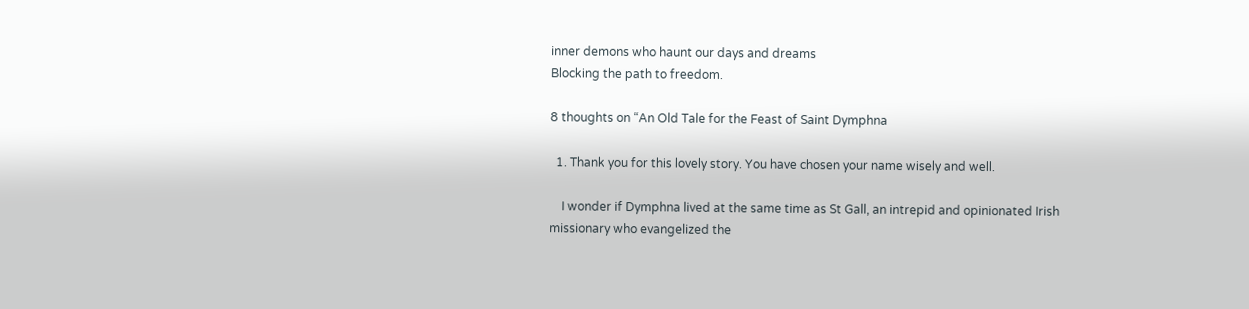inner demons who haunt our days and dreams
Blocking the path to freedom.

8 thoughts on “An Old Tale for the Feast of Saint Dymphna

  1. Thank you for this lovely story. You have chosen your name wisely and well.

    I wonder if Dymphna lived at the same time as St Gall, an intrepid and opinionated Irish missionary who evangelized the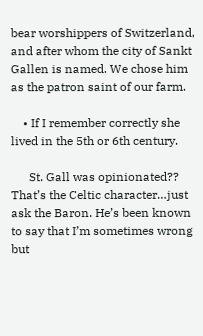bear worshippers of Switzerland, and after whom the city of Sankt Gallen is named. We chose him as the patron saint of our farm.

    • If I remember correctly she lived in the 5th or 6th century.

      St. Gall was opinionated?? That’s the Celtic character…just ask the Baron. He’s been known to say that I’m sometimes wrong but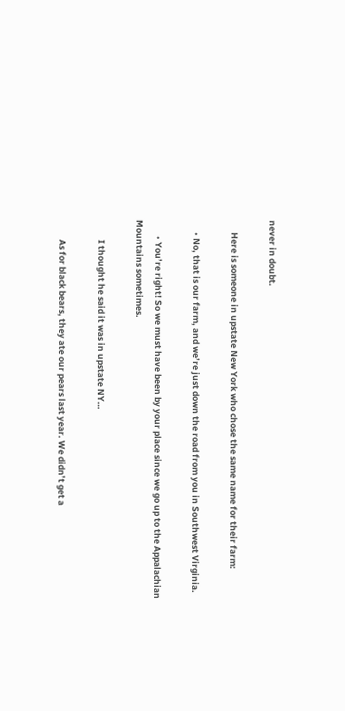never in doubt.

      Here is someone in upstate New York who chose the same name for their farm:

      • No, that is our farm, and we’re just down the road from you in Southwest Virginia.

        • You’re right! So we must have been by your place since we go up to the Appalachian Mountains sometimes.

          I thought he said it was in upstate NY…

          As for black bears, they ate our pears last year. We didn’t get a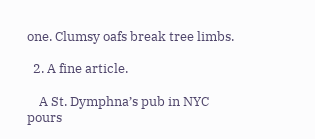one. Clumsy oafs break tree limbs.

  2. A fine article.

    A St. Dymphna’s pub in NYC pours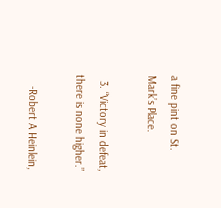a fine pint on St. Mark’s Place.

  3. “Victory in defeat, there is none higher.”

    -Robert A Heinlein,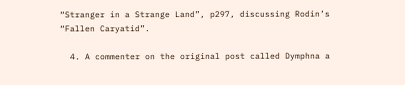“Stranger in a Strange Land”, p297, discussing Rodin’s “Fallen Caryatid”.

  4. A commenter on the original post called Dymphna a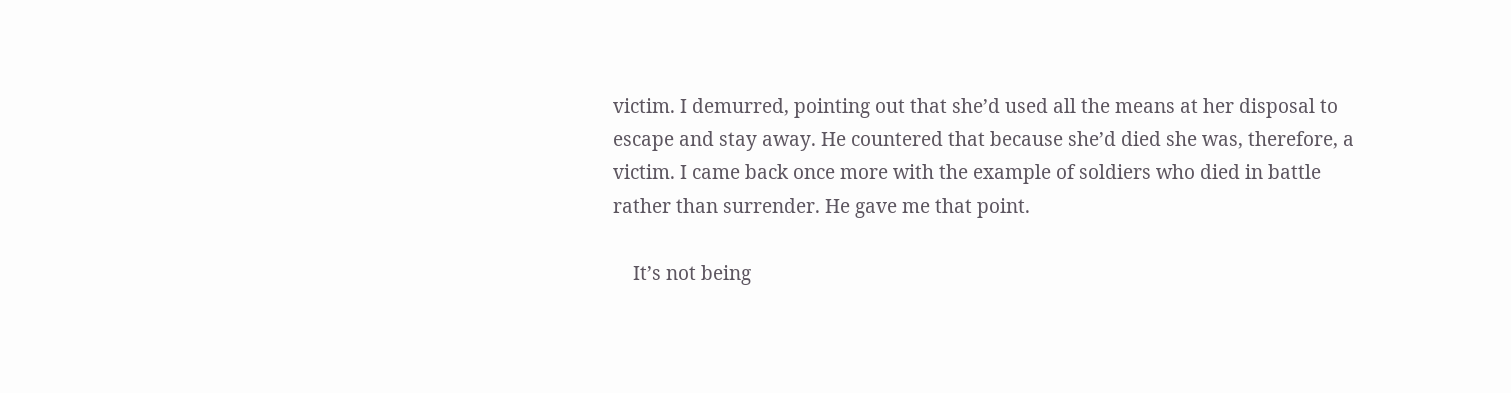victim. I demurred, pointing out that she’d used all the means at her disposal to escape and stay away. He countered that because she’d died she was, therefore, a victim. I came back once more with the example of soldiers who died in battle rather than surrender. He gave me that point.

    It’s not being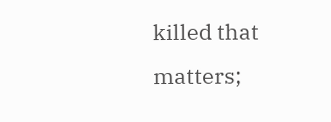killed that matters;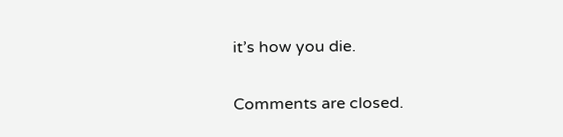it’s how you die.

Comments are closed.